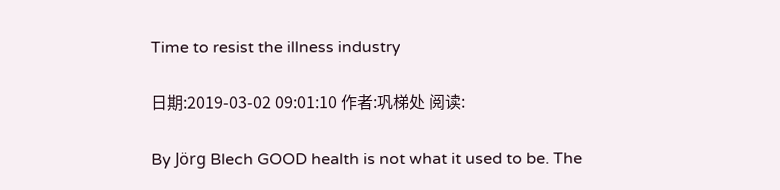Time to resist the illness industry

日期:2019-03-02 09:01:10 作者:巩梯处 阅读:

By Jörg Blech GOOD health is not what it used to be. The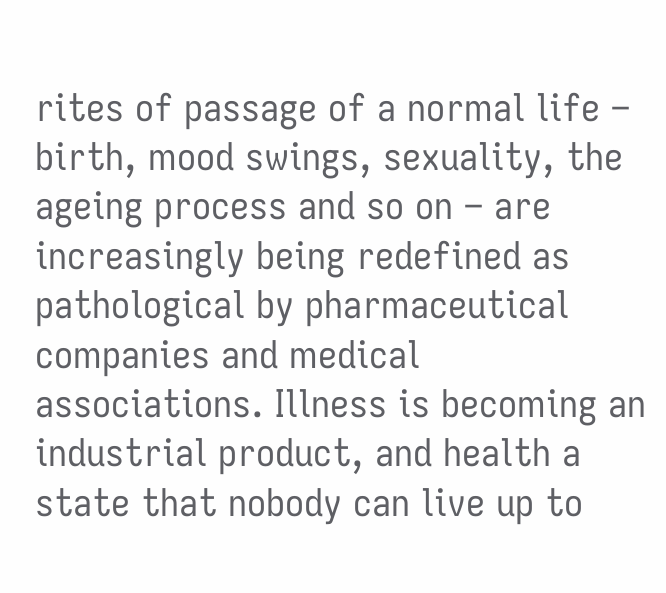rites of passage of a normal life – birth, mood swings, sexuality, the ageing process and so on – are increasingly being redefined as pathological by pharmaceutical companies and medical associations. Illness is becoming an industrial product, and health a state that nobody can live up to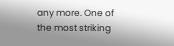any more. One of the most striking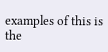examples of this is the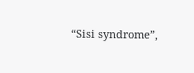“Sisi syndrome”,